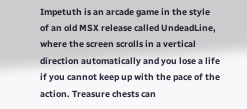Impetuth is an arcade game in the style of an old MSX release called UndeadLine, where the screen scrolls in a vertical direction automatically and you lose a life if you cannot keep up with the pace of the action. Treasure chests can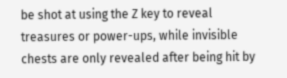be shot at using the Z key to reveal treasures or power-ups, while invisible chests are only revealed after being hit by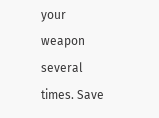your weapon several times. Save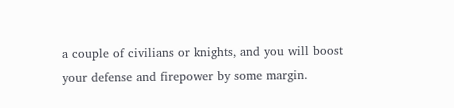a couple of civilians or knights, and you will boost your defense and firepower by some margin.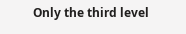Only the third level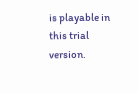is playable in this trial version.